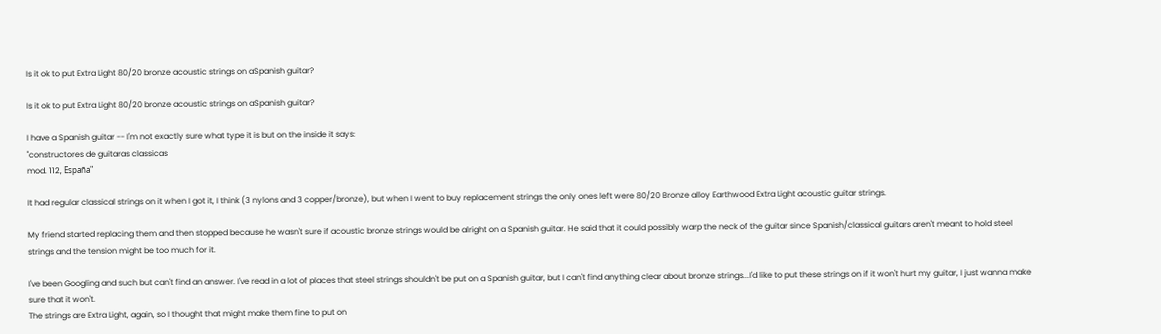Is it ok to put Extra Light 80/20 bronze acoustic strings on aSpanish guitar?

Is it ok to put Extra Light 80/20 bronze acoustic strings on aSpanish guitar?

I have a Spanish guitar -- I'm not exactly sure what type it is but on the inside it says:
"constructores de guitaras classicas
mod. 112, España"

It had regular classical strings on it when I got it, I think (3 nylons and 3 copper/bronze), but when I went to buy replacement strings the only ones left were 80/20 Bronze alloy Earthwood Extra Light acoustic guitar strings.

My friend started replacing them and then stopped because he wasn't sure if acoustic bronze strings would be alright on a Spanish guitar. He said that it could possibly warp the neck of the guitar since Spanish/classical guitars aren't meant to hold steel strings and the tension might be too much for it.

I've been Googling and such but can't find an answer. I've read in a lot of places that steel strings shouldn't be put on a Spanish guitar, but I can't find anything clear about bronze strings...I'd like to put these strings on if it won't hurt my guitar, I just wanna make sure that it won't.
The strings are Extra Light, again, so I thought that might make them fine to put on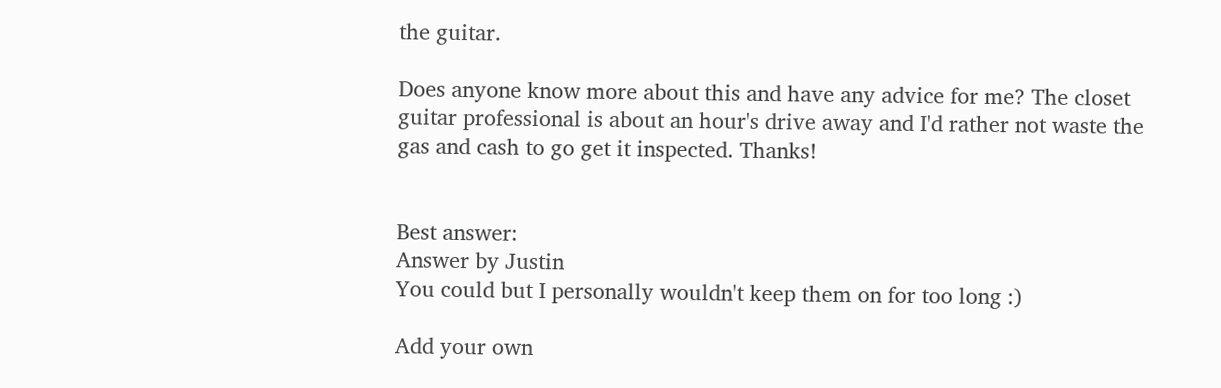the guitar.

Does anyone know more about this and have any advice for me? The closet guitar professional is about an hour's drive away and I'd rather not waste the gas and cash to go get it inspected. Thanks!


Best answer:
Answer by Justin
You could but I personally wouldn't keep them on for too long :)

Add your own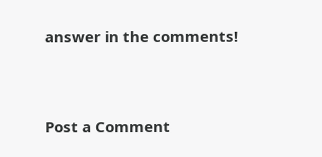answer in the comments!


Post a Comment